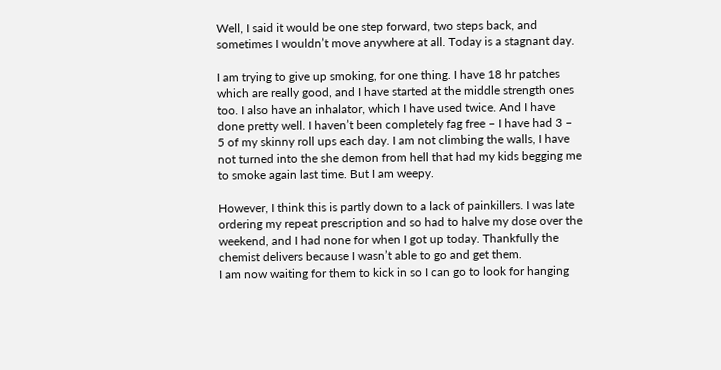Well, I said it would be one step forward, two steps back, and sometimes I wouldn’t move anywhere at all. Today is a stagnant day.

I am trying to give up smoking, for one thing. I have 18 hr patches which are really good, and I have started at the middle strength ones too. I also have an inhalator, which I have used twice. And I have done pretty well. I haven’t been completely fag free – I have had 3 – 5 of my skinny roll ups each day. I am not climbing the walls, I have not turned into the she demon from hell that had my kids begging me to smoke again last time. But I am weepy.

However, I think this is partly down to a lack of painkillers. I was late ordering my repeat prescription and so had to halve my dose over the weekend, and I had none for when I got up today. Thankfully the chemist delivers because I wasn’t able to go and get them.
I am now waiting for them to kick in so I can go to look for hanging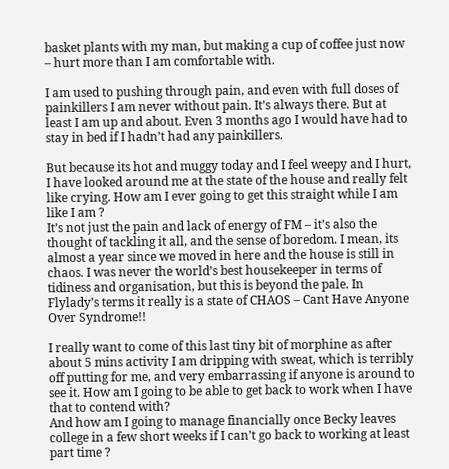basket plants with my man, but making a cup of coffee just now – hurt more than I am comfortable with.

I am used to pushing through pain, and even with full doses of painkillers I am never without pain. It’s always there. But at least I am up and about. Even 3 months ago I would have had to stay in bed if I hadn’t had any painkillers.

But because its hot and muggy today and I feel weepy and I hurt, I have looked around me at the state of the house and really felt like crying. How am I ever going to get this straight while I am like I am ?
It’s not just the pain and lack of energy of FM – it’s also the thought of tackling it all, and the sense of boredom. I mean, its almost a year since we moved in here and the house is still in chaos. I was never the world’s best housekeeper in terms of tidiness and organisation, but this is beyond the pale. In Flylady’s terms it really is a state of CHAOS – Cant Have Anyone Over Syndrome!!

I really want to come of this last tiny bit of morphine as after about 5 mins activity I am dripping with sweat, which is terribly off putting for me, and very embarrassing if anyone is around to see it. How am I going to be able to get back to work when I have that to contend with?
And how am I going to manage financially once Becky leaves college in a few short weeks if I can’t go back to working at least part time ?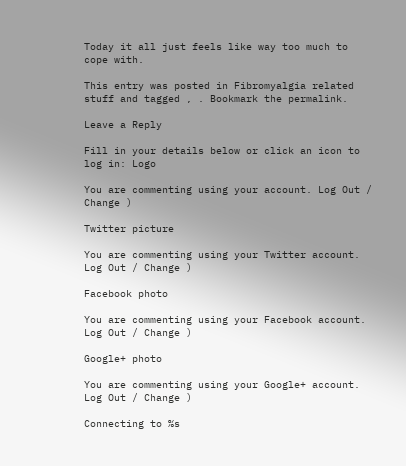Today it all just feels like way too much to cope with.

This entry was posted in Fibromyalgia related stuff and tagged , . Bookmark the permalink.

Leave a Reply

Fill in your details below or click an icon to log in: Logo

You are commenting using your account. Log Out / Change )

Twitter picture

You are commenting using your Twitter account. Log Out / Change )

Facebook photo

You are commenting using your Facebook account. Log Out / Change )

Google+ photo

You are commenting using your Google+ account. Log Out / Change )

Connecting to %s